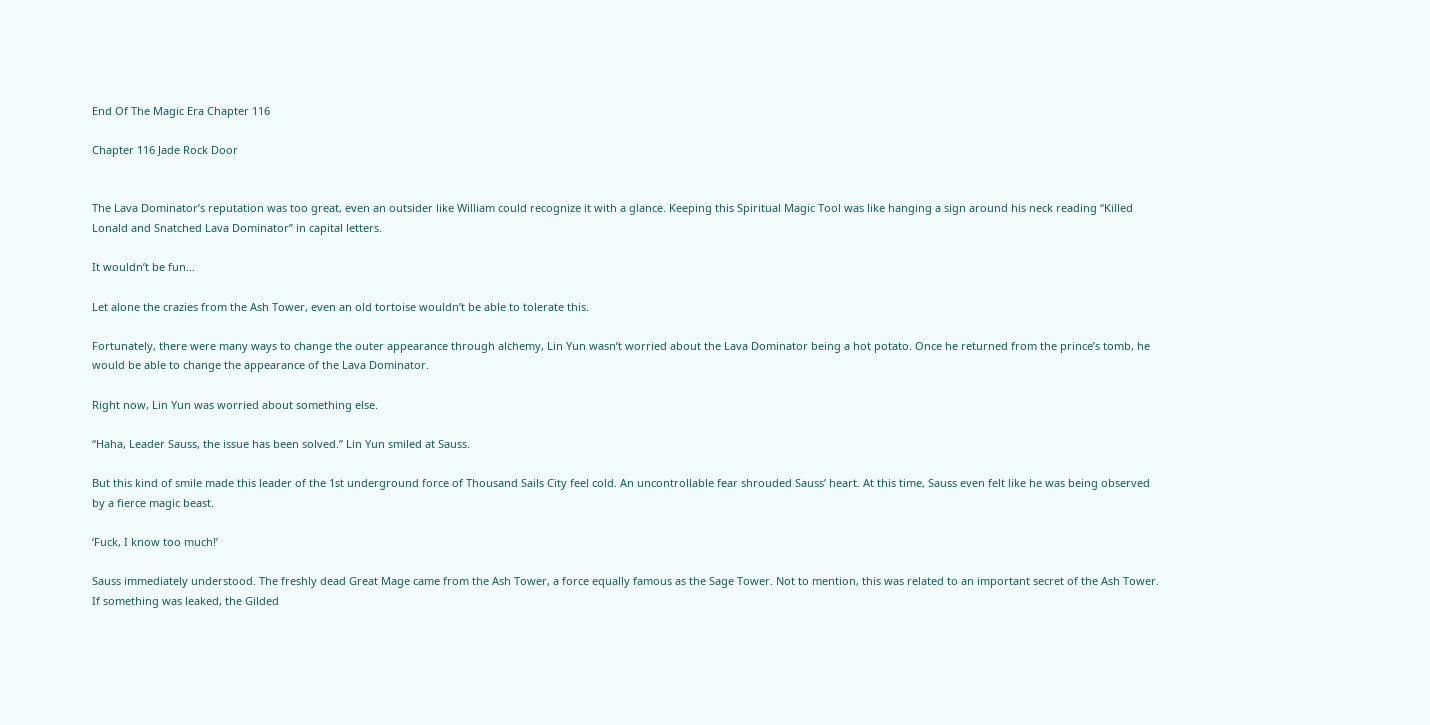End Of The Magic Era Chapter 116

Chapter 116 Jade Rock Door


The Lava Dominator’s reputation was too great, even an outsider like William could recognize it with a glance. Keeping this Spiritual Magic Tool was like hanging a sign around his neck reading “Killed Lonald and Snatched Lava Dominator” in capital letters.

It wouldn’t be fun…

Let alone the crazies from the Ash Tower, even an old tortoise wouldn’t be able to tolerate this.

Fortunately, there were many ways to change the outer appearance through alchemy, Lin Yun wasn’t worried about the Lava Dominator being a hot potato. Once he returned from the prince’s tomb, he would be able to change the appearance of the Lava Dominator.

Right now, Lin Yun was worried about something else.

“Haha, Leader Sauss, the issue has been solved.” Lin Yun smiled at Sauss.

But this kind of smile made this leader of the 1st underground force of Thousand Sails City feel cold. An uncontrollable fear shrouded Sauss’ heart. At this time, Sauss even felt like he was being observed by a fierce magic beast.

‘Fuck, I know too much!’

Sauss immediately understood. The freshly dead Great Mage came from the Ash Tower, a force equally famous as the Sage Tower. Not to mention, this was related to an important secret of the Ash Tower. If something was leaked, the Gilded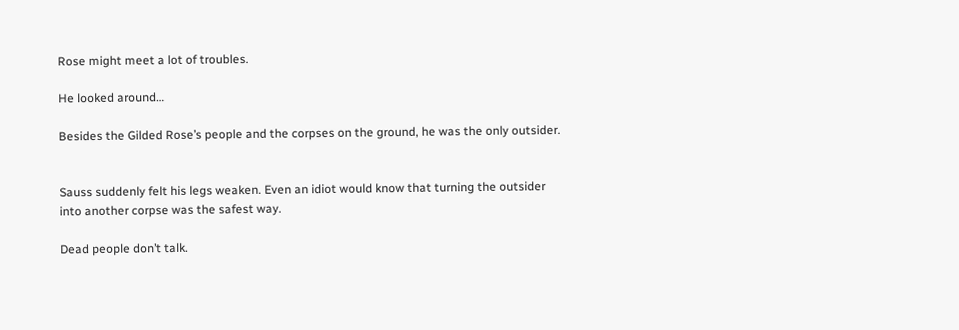Rose might meet a lot of troubles.

He looked around…

Besides the Gilded Rose’s people and the corpses on the ground, he was the only outsider.


Sauss suddenly felt his legs weaken. Even an idiot would know that turning the outsider into another corpse was the safest way.

Dead people don’t talk.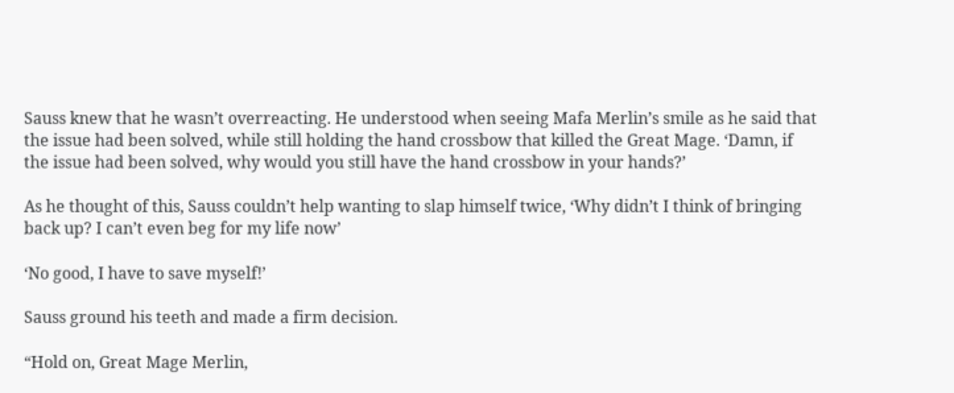Sauss knew that he wasn’t overreacting. He understood when seeing Mafa Merlin’s smile as he said that the issue had been solved, while still holding the hand crossbow that killed the Great Mage. ‘Damn, if the issue had been solved, why would you still have the hand crossbow in your hands?’

As he thought of this, Sauss couldn’t help wanting to slap himself twice, ‘Why didn’t I think of bringing back up? I can’t even beg for my life now’

‘No good, I have to save myself!’

Sauss ground his teeth and made a firm decision.

“Hold on, Great Mage Merlin,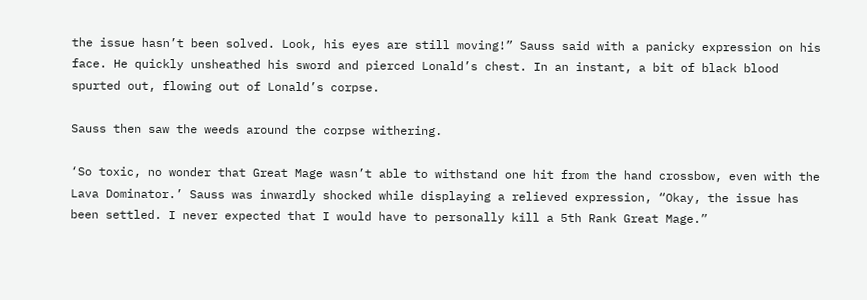the issue hasn’t been solved. Look, his eyes are still moving!” Sauss said with a panicky expression on his face. He quickly unsheathed his sword and pierced Lonald’s chest. In an instant, a bit of black blood spurted out, flowing out of Lonald’s corpse.

Sauss then saw the weeds around the corpse withering.

‘So toxic, no wonder that Great Mage wasn’t able to withstand one hit from the hand crossbow, even with the Lava Dominator.’ Sauss was inwardly shocked while displaying a relieved expression, “Okay, the issue has been settled. I never expected that I would have to personally kill a 5th Rank Great Mage.”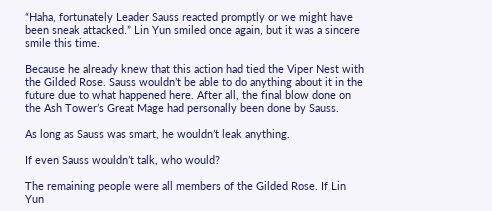“Haha, fortunately Leader Sauss reacted promptly or we might have been sneak attacked.” Lin Yun smiled once again, but it was a sincere smile this time.

Because he already knew that this action had tied the Viper Nest with the Gilded Rose. Sauss wouldn’t be able to do anything about it in the future due to what happened here. After all, the final blow done on the Ash Tower’s Great Mage had personally been done by Sauss.

As long as Sauss was smart, he wouldn’t leak anything.

If even Sauss wouldn’t talk, who would?

The remaining people were all members of the Gilded Rose. If Lin Yun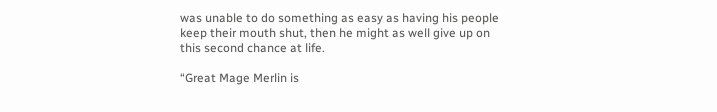was unable to do something as easy as having his people keep their mouth shut, then he might as well give up on this second chance at life.

“Great Mage Merlin is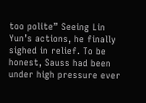too polite” Seeing Lin Yun’s actions, he finally sighed in relief. To be honest, Sauss had been under high pressure ever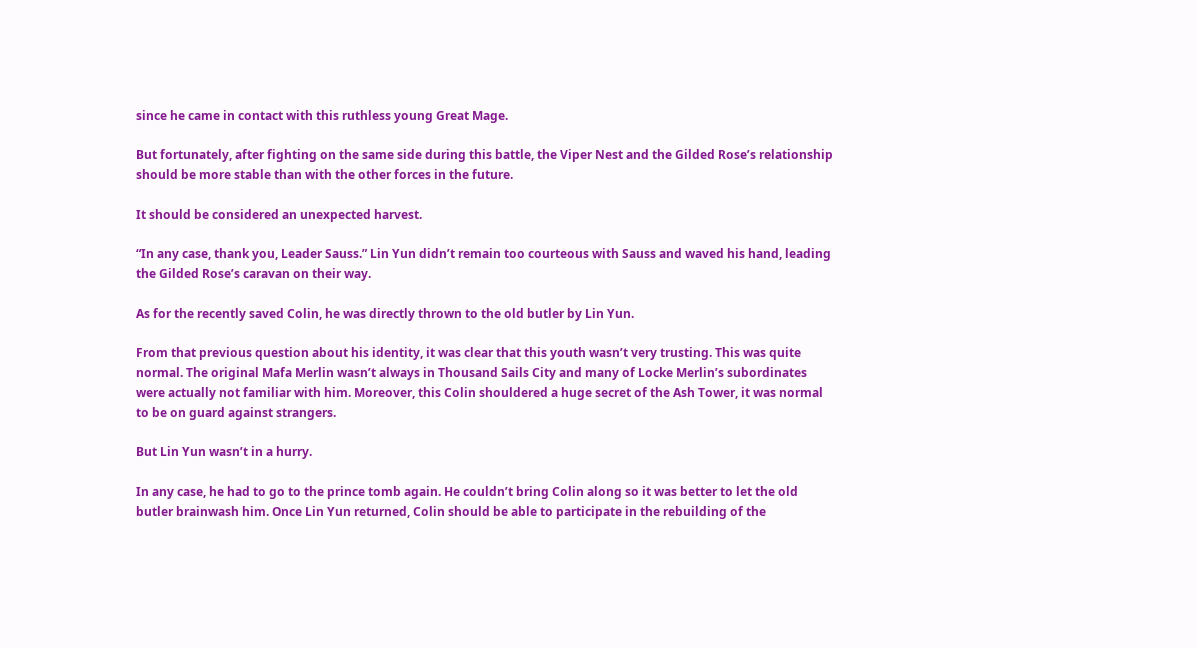since he came in contact with this ruthless young Great Mage.

But fortunately, after fighting on the same side during this battle, the Viper Nest and the Gilded Rose’s relationship should be more stable than with the other forces in the future.

It should be considered an unexpected harvest.

“In any case, thank you, Leader Sauss.” Lin Yun didn’t remain too courteous with Sauss and waved his hand, leading the Gilded Rose’s caravan on their way.

As for the recently saved Colin, he was directly thrown to the old butler by Lin Yun.

From that previous question about his identity, it was clear that this youth wasn’t very trusting. This was quite normal. The original Mafa Merlin wasn’t always in Thousand Sails City and many of Locke Merlin’s subordinates were actually not familiar with him. Moreover, this Colin shouldered a huge secret of the Ash Tower, it was normal to be on guard against strangers.

But Lin Yun wasn’t in a hurry.

In any case, he had to go to the prince tomb again. He couldn’t bring Colin along so it was better to let the old butler brainwash him. Once Lin Yun returned, Colin should be able to participate in the rebuilding of the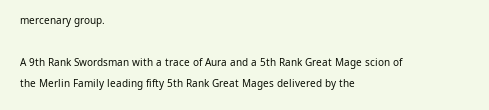mercenary group.

A 9th Rank Swordsman with a trace of Aura and a 5th Rank Great Mage scion of the Merlin Family leading fifty 5th Rank Great Mages delivered by the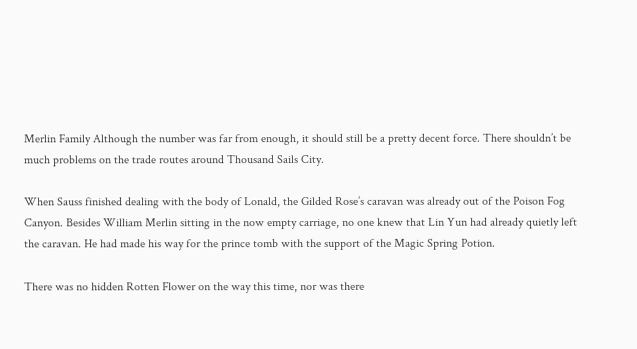Merlin Family Although the number was far from enough, it should still be a pretty decent force. There shouldn’t be much problems on the trade routes around Thousand Sails City.

When Sauss finished dealing with the body of Lonald, the Gilded Rose’s caravan was already out of the Poison Fog Canyon. Besides William Merlin sitting in the now empty carriage, no one knew that Lin Yun had already quietly left the caravan. He had made his way for the prince tomb with the support of the Magic Spring Potion.

There was no hidden Rotten Flower on the way this time, nor was there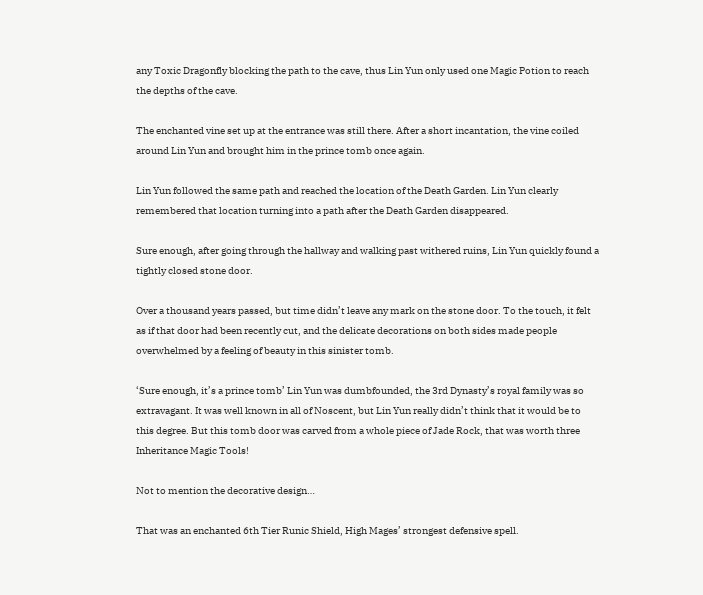any Toxic Dragonfly blocking the path to the cave, thus Lin Yun only used one Magic Potion to reach the depths of the cave.

The enchanted vine set up at the entrance was still there. After a short incantation, the vine coiled around Lin Yun and brought him in the prince tomb once again.

Lin Yun followed the same path and reached the location of the Death Garden. Lin Yun clearly remembered that location turning into a path after the Death Garden disappeared.

Sure enough, after going through the hallway and walking past withered ruins, Lin Yun quickly found a tightly closed stone door.

Over a thousand years passed, but time didn’t leave any mark on the stone door. To the touch, it felt as if that door had been recently cut, and the delicate decorations on both sides made people overwhelmed by a feeling of beauty in this sinister tomb.

‘Sure enough, it’s a prince tomb’ Lin Yun was dumbfounded, the 3rd Dynasty’s royal family was so extravagant. It was well known in all of Noscent, but Lin Yun really didn’t think that it would be to this degree. But this tomb door was carved from a whole piece of Jade Rock, that was worth three Inheritance Magic Tools!

Not to mention the decorative design…

That was an enchanted 6th Tier Runic Shield, High Mages’ strongest defensive spell.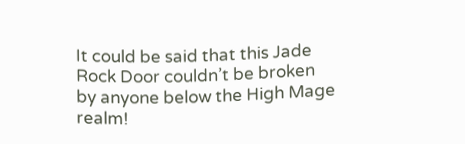It could be said that this Jade Rock Door couldn’t be broken by anyone below the High Mage realm!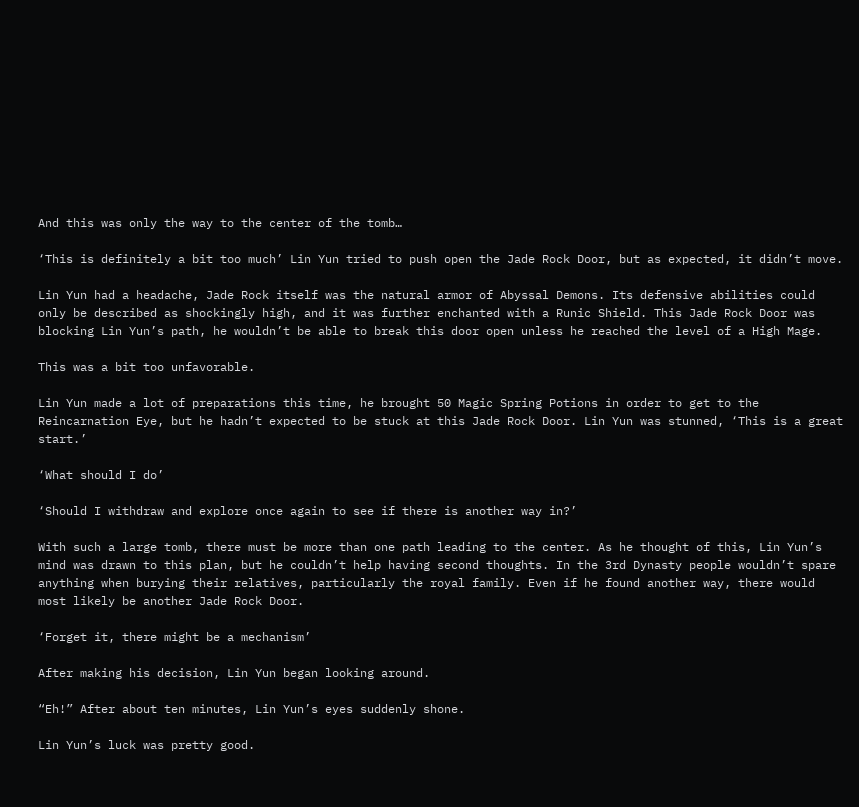And this was only the way to the center of the tomb…

‘This is definitely a bit too much’ Lin Yun tried to push open the Jade Rock Door, but as expected, it didn’t move.

Lin Yun had a headache, Jade Rock itself was the natural armor of Abyssal Demons. Its defensive abilities could only be described as shockingly high, and it was further enchanted with a Runic Shield. This Jade Rock Door was blocking Lin Yun’s path, he wouldn’t be able to break this door open unless he reached the level of a High Mage.

This was a bit too unfavorable.

Lin Yun made a lot of preparations this time, he brought 50 Magic Spring Potions in order to get to the Reincarnation Eye, but he hadn’t expected to be stuck at this Jade Rock Door. Lin Yun was stunned, ‘This is a great start.’

‘What should I do’

‘Should I withdraw and explore once again to see if there is another way in?’

With such a large tomb, there must be more than one path leading to the center. As he thought of this, Lin Yun’s mind was drawn to this plan, but he couldn’t help having second thoughts. In the 3rd Dynasty people wouldn’t spare anything when burying their relatives, particularly the royal family. Even if he found another way, there would most likely be another Jade Rock Door.

‘Forget it, there might be a mechanism’

After making his decision, Lin Yun began looking around.

“Eh!” After about ten minutes, Lin Yun’s eyes suddenly shone.

Lin Yun’s luck was pretty good.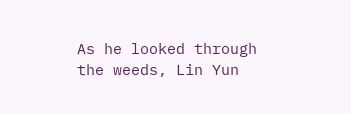As he looked through the weeds, Lin Yun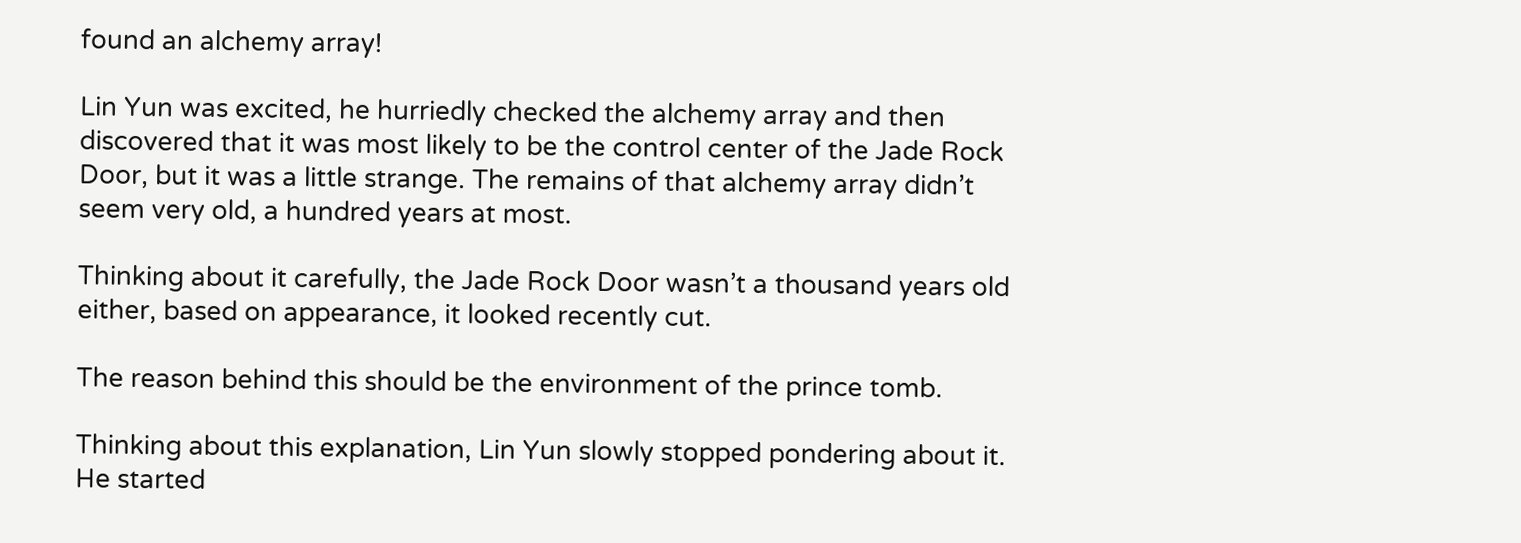found an alchemy array!

Lin Yun was excited, he hurriedly checked the alchemy array and then discovered that it was most likely to be the control center of the Jade Rock Door, but it was a little strange. The remains of that alchemy array didn’t seem very old, a hundred years at most.

Thinking about it carefully, the Jade Rock Door wasn’t a thousand years old either, based on appearance, it looked recently cut.

The reason behind this should be the environment of the prince tomb.

Thinking about this explanation, Lin Yun slowly stopped pondering about it. He started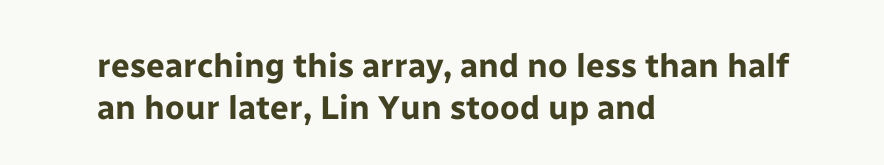researching this array, and no less than half an hour later, Lin Yun stood up and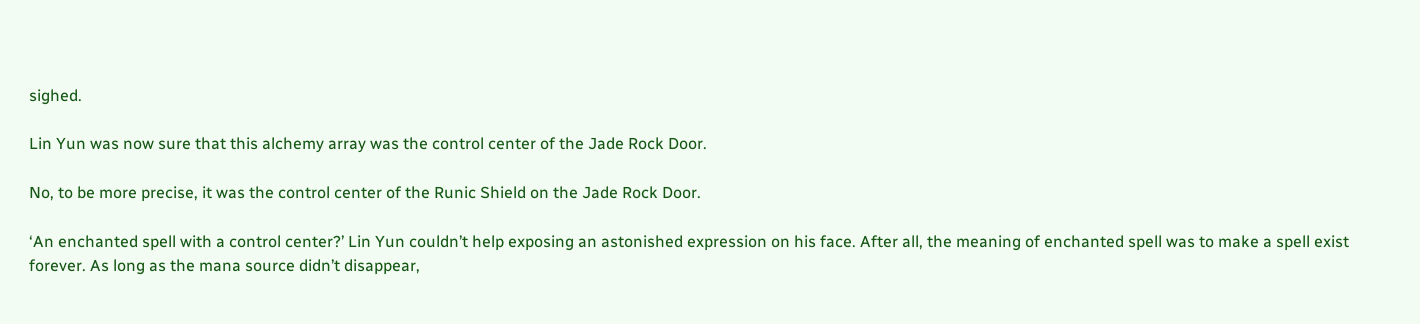sighed.

Lin Yun was now sure that this alchemy array was the control center of the Jade Rock Door.

No, to be more precise, it was the control center of the Runic Shield on the Jade Rock Door.

‘An enchanted spell with a control center?’ Lin Yun couldn’t help exposing an astonished expression on his face. After all, the meaning of enchanted spell was to make a spell exist forever. As long as the mana source didn’t disappear,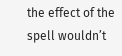the effect of the spell wouldn’t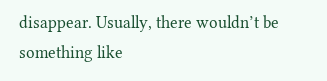disappear. Usually, there wouldn’t be something like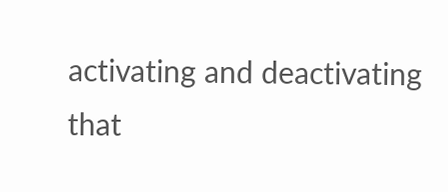activating and deactivating that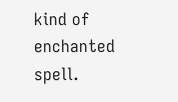kind of enchanted spell.